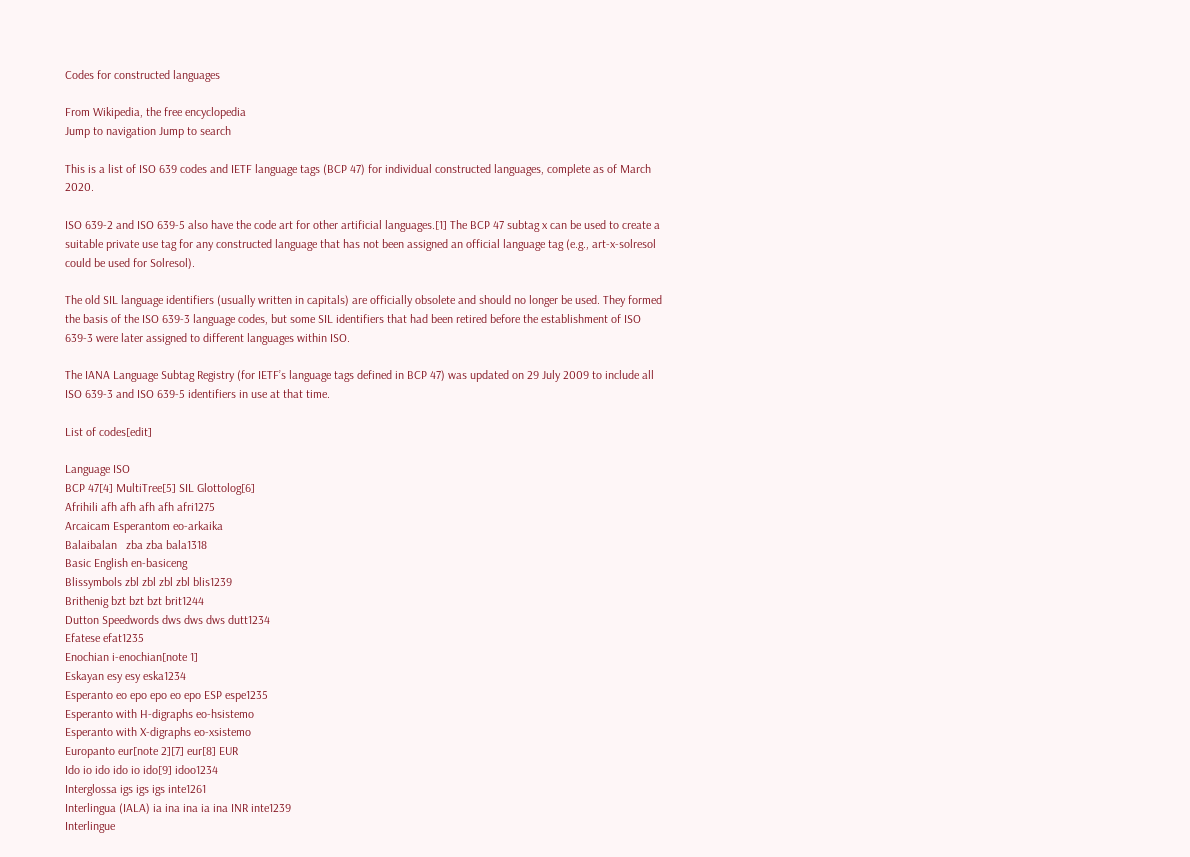Codes for constructed languages

From Wikipedia, the free encyclopedia
Jump to navigation Jump to search

This is a list of ISO 639 codes and IETF language tags (BCP 47) for individual constructed languages, complete as of March 2020.

ISO 639-2 and ISO 639-5 also have the code art for other artificial languages.[1] The BCP 47 subtag x can be used to create a suitable private use tag for any constructed language that has not been assigned an official language tag (e.g., art-x-solresol could be used for Solresol).

The old SIL language identifiers (usually written in capitals) are officially obsolete and should no longer be used. They formed the basis of the ISO 639-3 language codes, but some SIL identifiers that had been retired before the establishment of ISO 639-3 were later assigned to different languages within ISO.

The IANA Language Subtag Registry (for IETF’s language tags defined in BCP 47) was updated on 29 July 2009 to include all ISO 639-3 and ISO 639-5 identifiers in use at that time.

List of codes[edit]

Language ISO
BCP 47[4] MultiTree[5] SIL Glottolog[6]
Afrihili afh afh afh afh afri1275
Arcaicam Esperantom eo-arkaika
Balaibalan   zba zba bala1318
Basic English en-basiceng
Blissymbols zbl zbl zbl zbl blis1239
Brithenig bzt bzt bzt brit1244
Dutton Speedwords dws dws dws dutt1234
Efatese efat1235
Enochian i-enochian[note 1]
Eskayan esy esy eska1234
Esperanto eo epo epo eo epo ESP espe1235
Esperanto with H-digraphs eo-hsistemo
Esperanto with X-digraphs eo-xsistemo
Europanto eur[note 2][7] eur[8] EUR
Ido io ido ido io ido[9] idoo1234
Interglossa igs igs igs inte1261
Interlingua (IALA) ia ina ina ia ina INR inte1239
Interlingue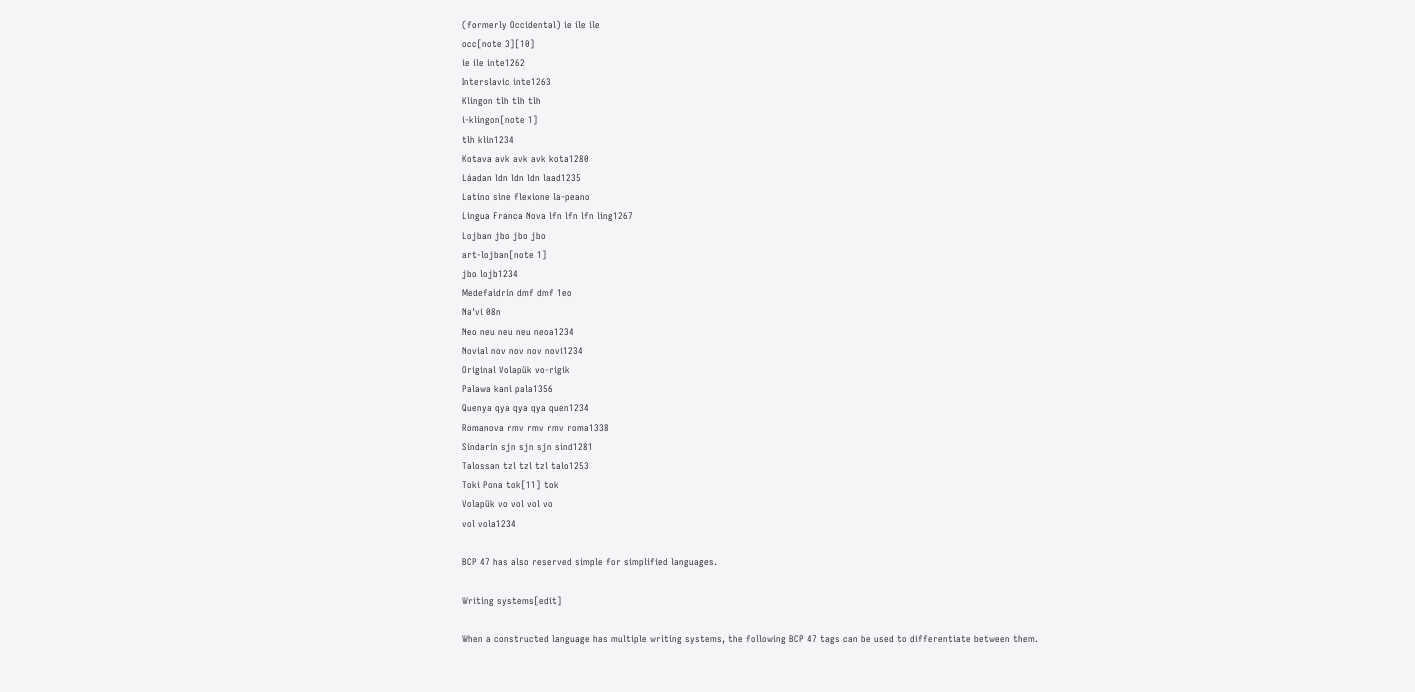(formerly Occidental) ie ile ile
occ[note 3][10]
ie ile inte1262
Interslavic inte1263
Klingon tlh tlh tlh
i-klingon[note 1]
tlh klin1234
Kotava avk avk avk kota1280
Láadan ldn ldn ldn laad1235
Latino sine flexione la-peano
Lingua Franca Nova lfn lfn lfn ling1267
Lojban jbo jbo jbo
art-lojban[note 1]
jbo lojb1234
Medefaidrin dmf dmf 1eo
Na'vi 08n
Neo neu neu neu neoa1234
Novial nov nov nov novi1234
Original Volapük vo-rigik
Palawa kani pala1356
Quenya qya qya qya quen1234
Romanova rmv rmv rmv roma1338
Sindarin sjn sjn sjn sind1281
Talossan tzl tzl tzl talo1253
Toki Pona tok[11] tok
Volapük vo vol vol vo
vol vola1234

BCP 47 has also reserved simple for simplified languages.

Writing systems[edit]

When a constructed language has multiple writing systems, the following BCP 47 tags can be used to differentiate between them.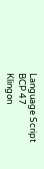Language Script BCP 47
Klingon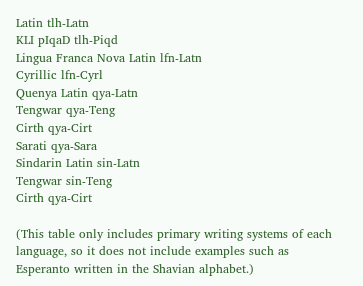Latin tlh-Latn
KLI pIqaD tlh-Piqd
Lingua Franca Nova Latin lfn-Latn
Cyrillic lfn-Cyrl
Quenya Latin qya-Latn
Tengwar qya-Teng
Cirth qya-Cirt
Sarati qya-Sara
Sindarin Latin sin-Latn
Tengwar sin-Teng
Cirth qya-Cirt

(This table only includes primary writing systems of each language, so it does not include examples such as Esperanto written in the Shavian alphabet.)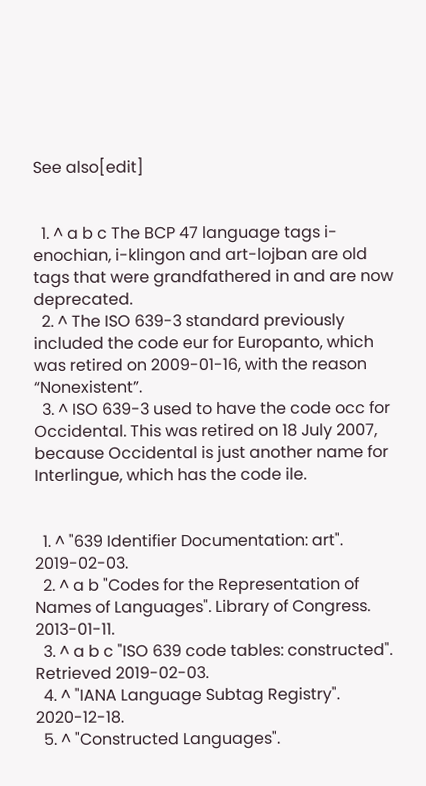See also[edit]


  1. ^ a b c The BCP 47 language tags i-enochian, i-klingon and art-lojban are old tags that were grandfathered in and are now deprecated.
  2. ^ The ISO 639-3 standard previously included the code eur for Europanto, which was retired on 2009-01-16, with the reason “Nonexistent”.
  3. ^ ISO 639-3 used to have the code occ for Occidental. This was retired on 18 July 2007, because Occidental is just another name for Interlingue, which has the code ile.


  1. ^ "639 Identifier Documentation: art". 2019-02-03.
  2. ^ a b "Codes for the Representation of Names of Languages". Library of Congress. 2013-01-11.
  3. ^ a b c "ISO 639 code tables: constructed". Retrieved 2019-02-03.
  4. ^ "IANA Language Subtag Registry". 2020-12-18.
  5. ^ "Constructed Languages".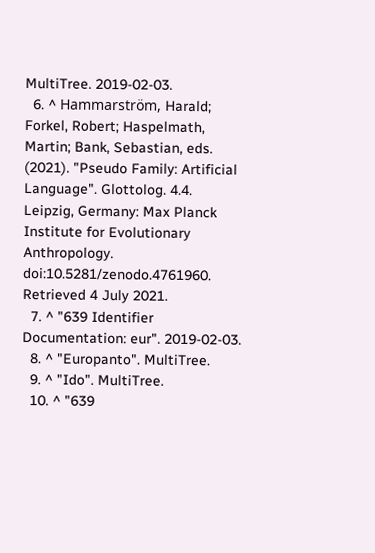MultiTree. 2019-02-03.
  6. ^ Hammarström, Harald; Forkel, Robert; Haspelmath, Martin; Bank, Sebastian, eds. (2021). "Pseudo Family: Artificial Language". Glottolog. 4.4. Leipzig, Germany: Max Planck Institute for Evolutionary Anthropology. doi:10.5281/zenodo.4761960. Retrieved 4 July 2021.
  7. ^ "639 Identifier Documentation: eur". 2019-02-03.
  8. ^ "Europanto". MultiTree.
  9. ^ "Ido". MultiTree.
  10. ^ "639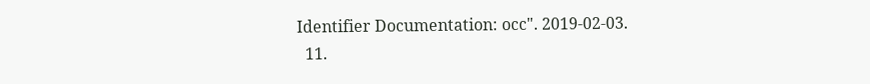Identifier Documentation: occ". 2019-02-03.
  11.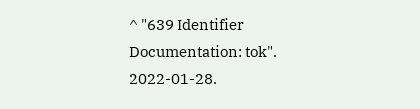^ "639 Identifier Documentation: tok". 2022-01-28.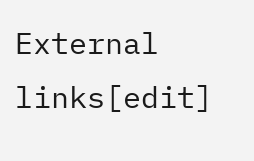External links[edit]